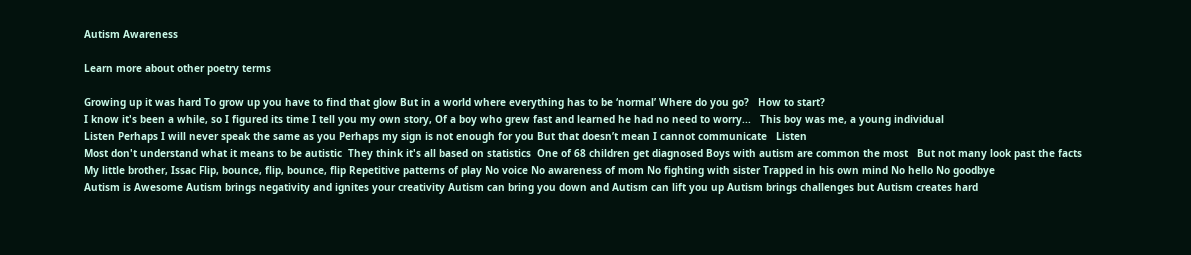Autism Awareness

Learn more about other poetry terms

Growing up it was hard To grow up you have to find that glow But in a world where everything has to be ‘normal’ Where do you go?   How to start?
I know it's been a while, so I figured its time I tell you my own story, Of a boy who grew fast and learned he had no need to worry...   This boy was me, a young individual
Listen Perhaps I will never speak the same as you Perhaps my sign is not enough for you But that doesn’t mean I cannot communicate   Listen
Most don't understand what it means to be autistic  They think it's all based on statistics  One of 68 children get diagnosed Boys with autism are common the most   But not many look past the facts
My little brother, Issac Flip, bounce, flip, bounce, flip Repetitive patterns of play No voice No awareness of mom No fighting with sister Trapped in his own mind No hello No goodbye
Autism is Awesome Autism brings negativity and ignites your creativity Autism can bring you down and Autism can lift you up Autism brings challenges but Autism creates hard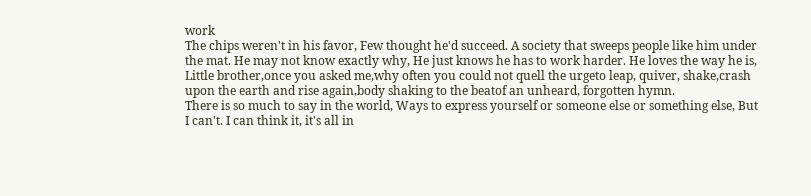work
The chips weren't in his favor, Few thought he'd succeed. A society that sweeps people like him under the mat. He may not know exactly why, He just knows he has to work harder. He loves the way he is,
Little brother,once you asked me,why often you could not quell the urgeto leap, quiver, shake,crash upon the earth and rise again,body shaking to the beatof an unheard, forgotten hymn.
There is so much to say in the world, Ways to express yourself or someone else or something else, But I can't. I can think it, it's all in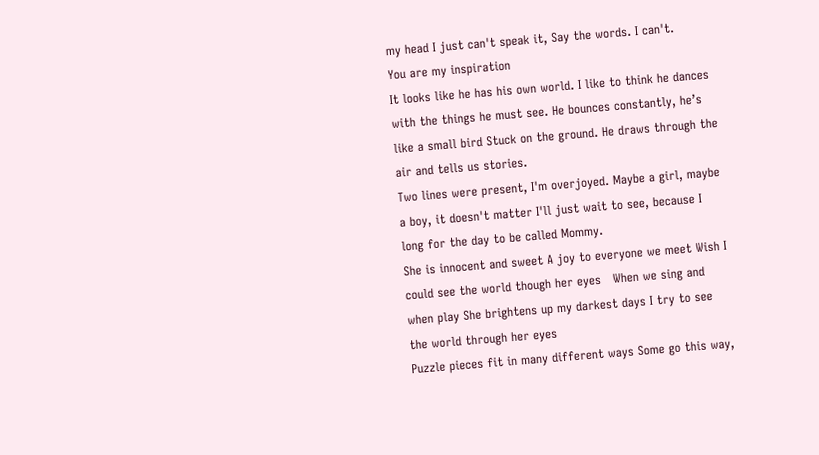my head I just can't speak it, Say the words. I can't.
You are my inspiration
It looks like he has his own world. I like to think he dances with the things he must see. He bounces constantly, he’s like a small bird Stuck on the ground. He draws through the air and tells us stories.
Two lines were present, I'm overjoyed. Maybe a girl, maybe a boy, it doesn't matter I'll just wait to see, because I long for the day to be called Mommy.
She is innocent and sweet A joy to everyone we meet Wish I could see the world though her eyes   When we sing and when play She brightens up my darkest days I try to see the world through her eyes
Puzzle pieces fit in many different ways Some go this way,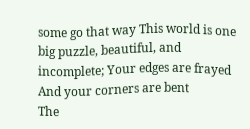some go that way This world is one big puzzle, beautiful, and incomplete; Your edges are frayed And your corners are bent
The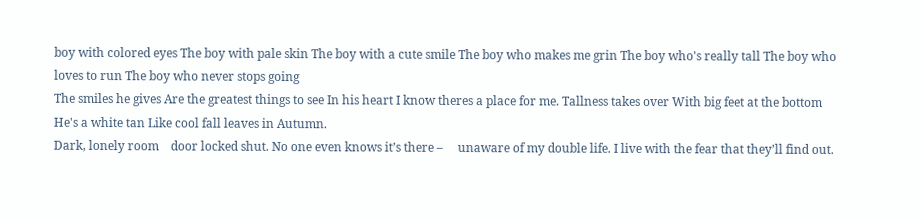boy with colored eyes The boy with pale skin The boy with a cute smile The boy who makes me grin The boy who's really tall The boy who loves to run The boy who never stops going
The smiles he gives Are the greatest things to see In his heart I know theres a place for me. Tallness takes over With big feet at the bottom He's a white tan Like cool fall leaves in Autumn.
Dark, lonely room    door locked shut. No one even knows it’s there –     unaware of my double life. I live with the fear that they’ll find out.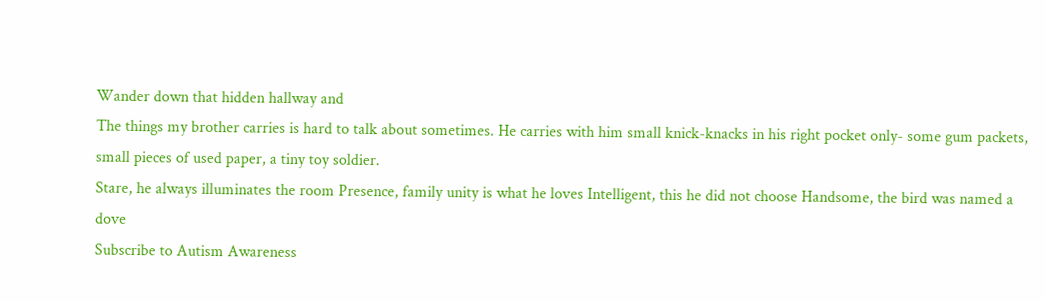Wander down that hidden hallway and
The things my brother carries is hard to talk about sometimes. He carries with him small knick-knacks in his right pocket only- some gum packets, small pieces of used paper, a tiny toy soldier.
Stare, he always illuminates the room Presence, family unity is what he loves Intelligent, this he did not choose Handsome, the bird was named a dove
Subscribe to Autism Awareness